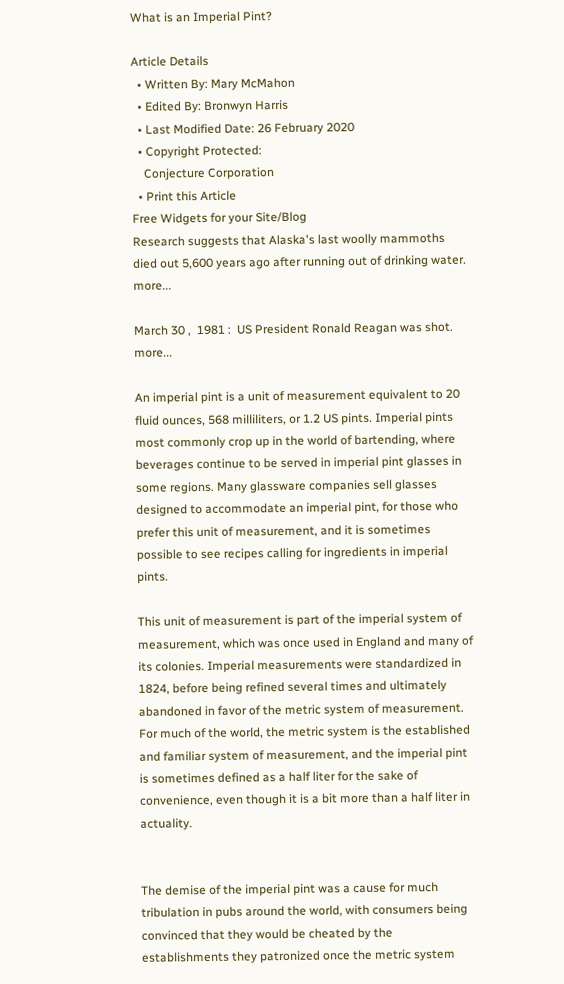What is an Imperial Pint?

Article Details
  • Written By: Mary McMahon
  • Edited By: Bronwyn Harris
  • Last Modified Date: 26 February 2020
  • Copyright Protected:
    Conjecture Corporation
  • Print this Article
Free Widgets for your Site/Blog
Research suggests that Alaska's last woolly mammoths died out 5,600 years ago after running out of drinking water.  more...

March 30 ,  1981 :  US President Ronald Reagan was shot.  more...

An imperial pint is a unit of measurement equivalent to 20 fluid ounces, 568 milliliters, or 1.2 US pints. Imperial pints most commonly crop up in the world of bartending, where beverages continue to be served in imperial pint glasses in some regions. Many glassware companies sell glasses designed to accommodate an imperial pint, for those who prefer this unit of measurement, and it is sometimes possible to see recipes calling for ingredients in imperial pints.

This unit of measurement is part of the imperial system of measurement, which was once used in England and many of its colonies. Imperial measurements were standardized in 1824, before being refined several times and ultimately abandoned in favor of the metric system of measurement. For much of the world, the metric system is the established and familiar system of measurement, and the imperial pint is sometimes defined as a half liter for the sake of convenience, even though it is a bit more than a half liter in actuality.


The demise of the imperial pint was a cause for much tribulation in pubs around the world, with consumers being convinced that they would be cheated by the establishments they patronized once the metric system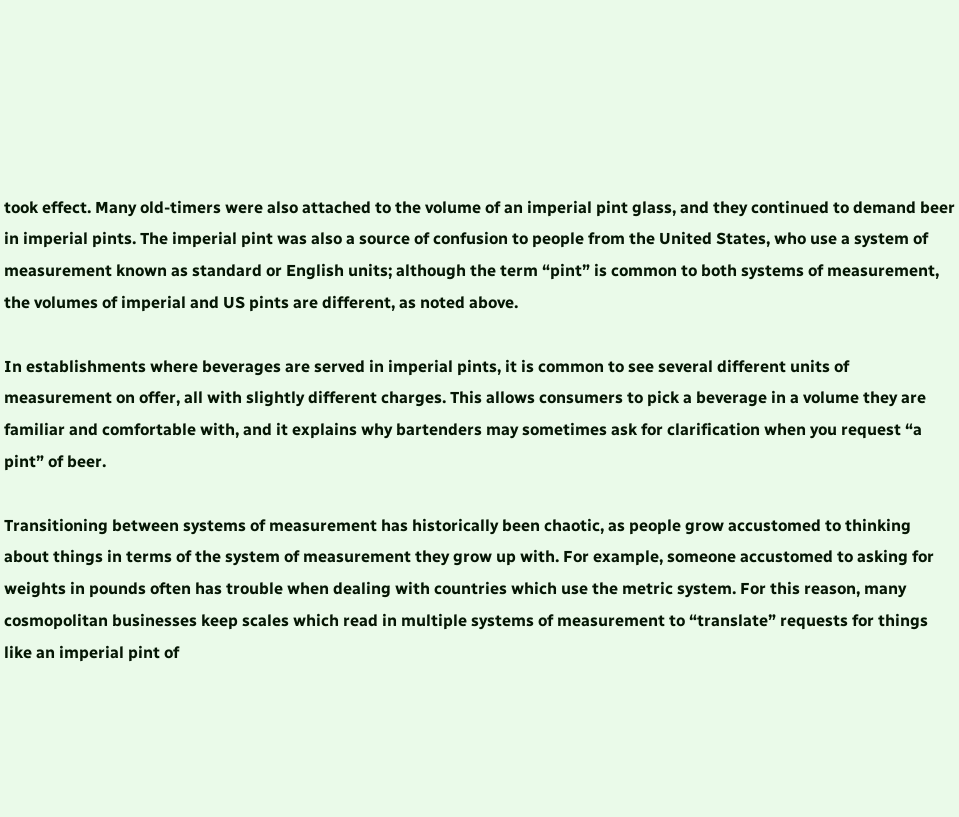took effect. Many old-timers were also attached to the volume of an imperial pint glass, and they continued to demand beer in imperial pints. The imperial pint was also a source of confusion to people from the United States, who use a system of measurement known as standard or English units; although the term “pint” is common to both systems of measurement, the volumes of imperial and US pints are different, as noted above.

In establishments where beverages are served in imperial pints, it is common to see several different units of measurement on offer, all with slightly different charges. This allows consumers to pick a beverage in a volume they are familiar and comfortable with, and it explains why bartenders may sometimes ask for clarification when you request “a pint” of beer.

Transitioning between systems of measurement has historically been chaotic, as people grow accustomed to thinking about things in terms of the system of measurement they grow up with. For example, someone accustomed to asking for weights in pounds often has trouble when dealing with countries which use the metric system. For this reason, many cosmopolitan businesses keep scales which read in multiple systems of measurement to “translate” requests for things like an imperial pint of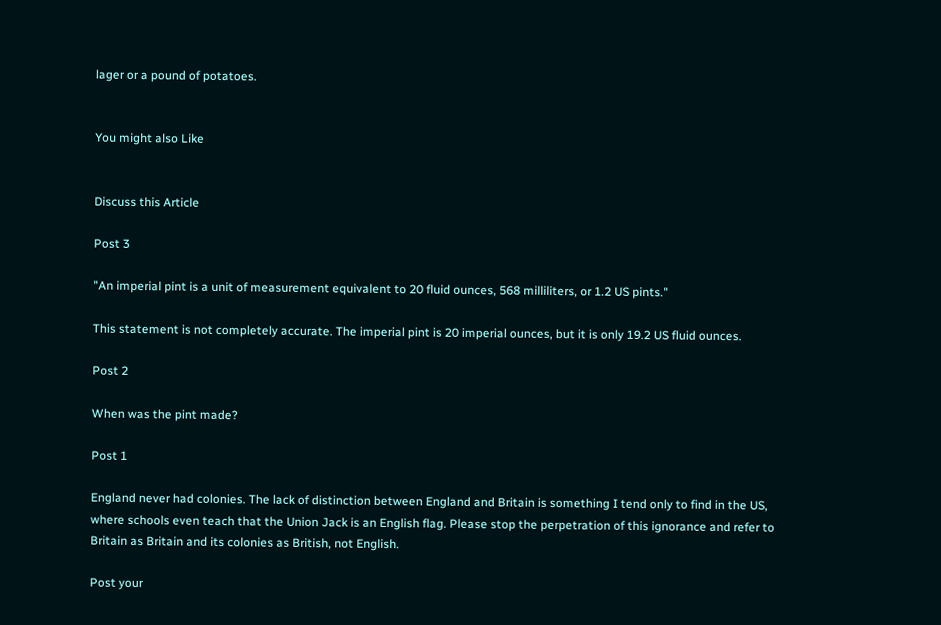lager or a pound of potatoes.


You might also Like


Discuss this Article

Post 3

"An imperial pint is a unit of measurement equivalent to 20 fluid ounces, 568 milliliters, or 1.2 US pints."

This statement is not completely accurate. The imperial pint is 20 imperial ounces, but it is only 19.2 US fluid ounces.

Post 2

When was the pint made?

Post 1

England never had colonies. The lack of distinction between England and Britain is something I tend only to find in the US, where schools even teach that the Union Jack is an English flag. Please stop the perpetration of this ignorance and refer to Britain as Britain and its colonies as British, not English.

Post your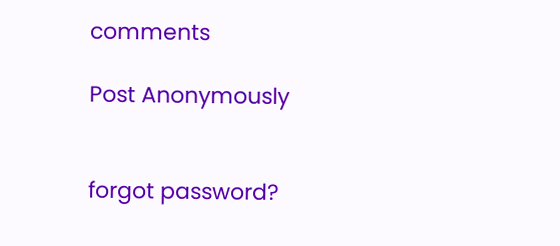comments

Post Anonymously


forgot password?